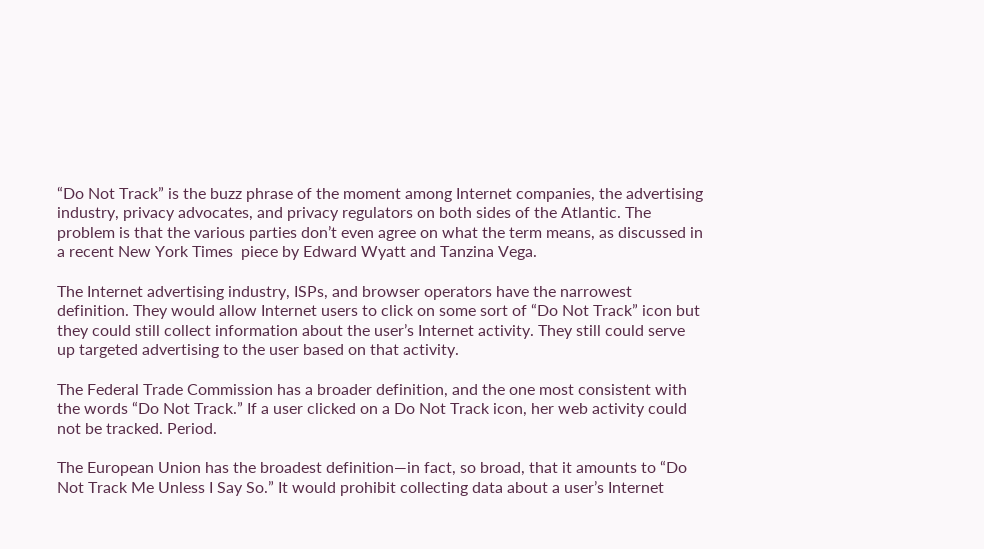“Do Not Track” is the buzz phrase of the moment among Internet companies, the advertising industry, privacy advocates, and privacy regulators on both sides of the Atlantic. The problem is that the various parties don’t even agree on what the term means, as discussed in a recent New York Times  piece by Edward Wyatt and Tanzina Vega.

The Internet advertising industry, ISPs, and browser operators have the narrowest definition. They would allow Internet users to click on some sort of “Do Not Track” icon but they could still collect information about the user’s Internet activity. They still could serve up targeted advertising to the user based on that activity.

The Federal Trade Commission has a broader definition, and the one most consistent with the words “Do Not Track.” If a user clicked on a Do Not Track icon, her web activity could not be tracked. Period.

The European Union has the broadest definition—in fact, so broad, that it amounts to “Do Not Track Me Unless I Say So.” It would prohibit collecting data about a user’s Internet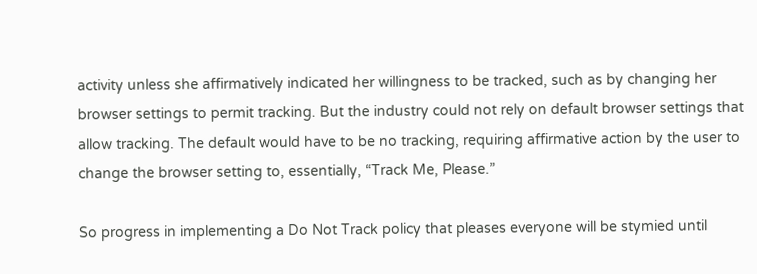activity unless she affirmatively indicated her willingness to be tracked, such as by changing her browser settings to permit tracking. But the industry could not rely on default browser settings that allow tracking. The default would have to be no tracking, requiring affirmative action by the user to change the browser setting to, essentially, “Track Me, Please.”

So progress in implementing a Do Not Track policy that pleases everyone will be stymied until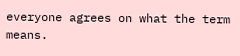everyone agrees on what the term means.